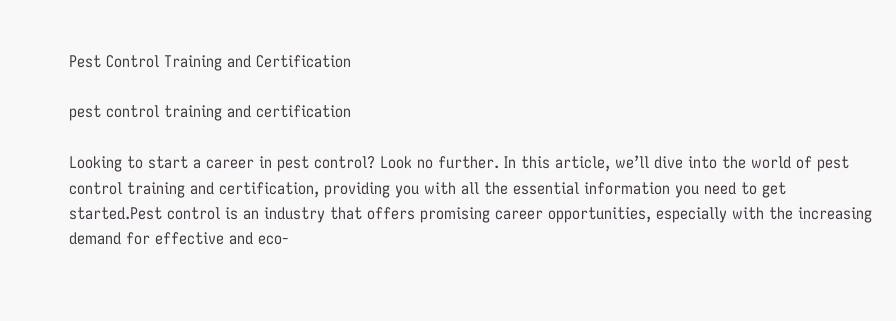Pest Control Training and Certification

pest control training and certification

Looking to start a career in pest control? Look no further. In this article, we’ll dive into the world of pest control training and certification, providing you with all the essential information you need to get started.Pest control is an industry that offers promising career opportunities, especially with the increasing demand for effective and eco-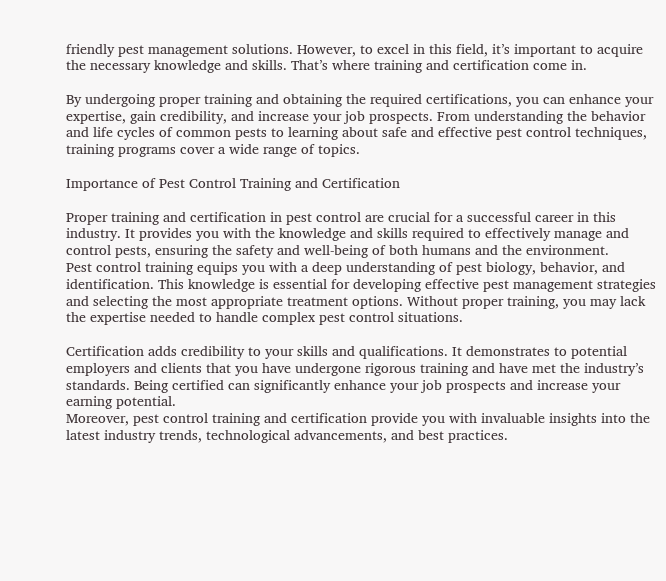friendly pest management solutions. However, to excel in this field, it’s important to acquire the necessary knowledge and skills. That’s where training and certification come in.

By undergoing proper training and obtaining the required certifications, you can enhance your expertise, gain credibility, and increase your job prospects. From understanding the behavior and life cycles of common pests to learning about safe and effective pest control techniques, training programs cover a wide range of topics.

Importance of Pest Control Training and Certification

Proper training and certification in pest control are crucial for a successful career in this industry. It provides you with the knowledge and skills required to effectively manage and control pests, ensuring the safety and well-being of both humans and the environment.
Pest control training equips you with a deep understanding of pest biology, behavior, and identification. This knowledge is essential for developing effective pest management strategies and selecting the most appropriate treatment options. Without proper training, you may lack the expertise needed to handle complex pest control situations.

Certification adds credibility to your skills and qualifications. It demonstrates to potential employers and clients that you have undergone rigorous training and have met the industry’s standards. Being certified can significantly enhance your job prospects and increase your earning potential.
Moreover, pest control training and certification provide you with invaluable insights into the latest industry trends, technological advancements, and best practices.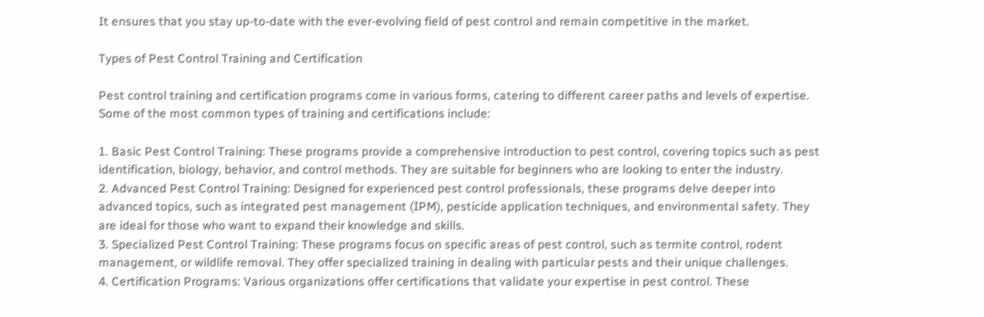It ensures that you stay up-to-date with the ever-evolving field of pest control and remain competitive in the market.

Types of Pest Control Training and Certification

Pest control training and certification programs come in various forms, catering to different career paths and levels of expertise. Some of the most common types of training and certifications include:

1. Basic Pest Control Training: These programs provide a comprehensive introduction to pest control, covering topics such as pest identification, biology, behavior, and control methods. They are suitable for beginners who are looking to enter the industry.
2. Advanced Pest Control Training: Designed for experienced pest control professionals, these programs delve deeper into advanced topics, such as integrated pest management (IPM), pesticide application techniques, and environmental safety. They are ideal for those who want to expand their knowledge and skills.
3. Specialized Pest Control Training: These programs focus on specific areas of pest control, such as termite control, rodent management, or wildlife removal. They offer specialized training in dealing with particular pests and their unique challenges.
4. Certification Programs: Various organizations offer certifications that validate your expertise in pest control. These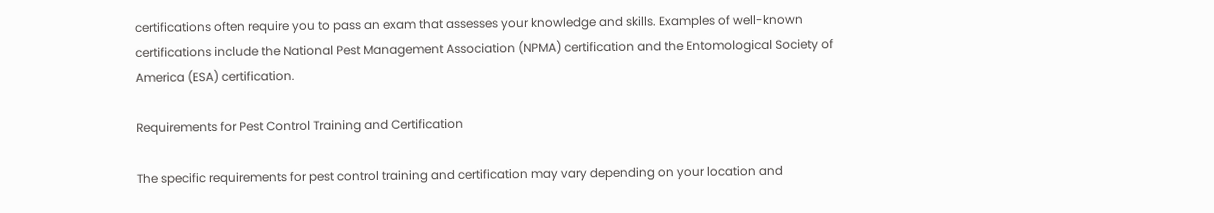certifications often require you to pass an exam that assesses your knowledge and skills. Examples of well-known certifications include the National Pest Management Association (NPMA) certification and the Entomological Society of America (ESA) certification.

Requirements for Pest Control Training and Certification

The specific requirements for pest control training and certification may vary depending on your location and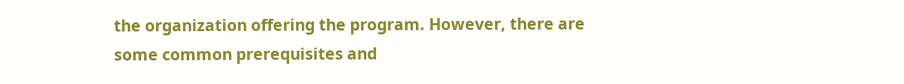the organization offering the program. However, there are some common prerequisites and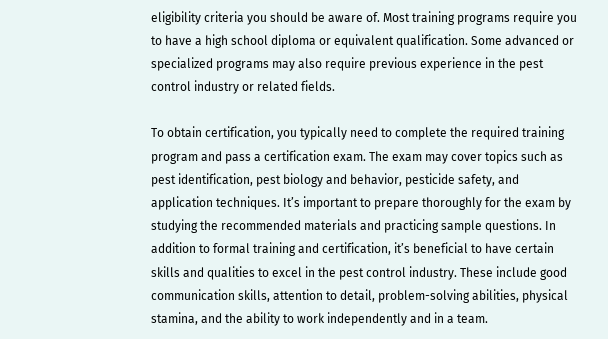eligibility criteria you should be aware of. Most training programs require you to have a high school diploma or equivalent qualification. Some advanced or specialized programs may also require previous experience in the pest control industry or related fields.

To obtain certification, you typically need to complete the required training program and pass a certification exam. The exam may cover topics such as pest identification, pest biology and behavior, pesticide safety, and application techniques. It’s important to prepare thoroughly for the exam by studying the recommended materials and practicing sample questions. In addition to formal training and certification, it’s beneficial to have certain skills and qualities to excel in the pest control industry. These include good communication skills, attention to detail, problem-solving abilities, physical stamina, and the ability to work independently and in a team.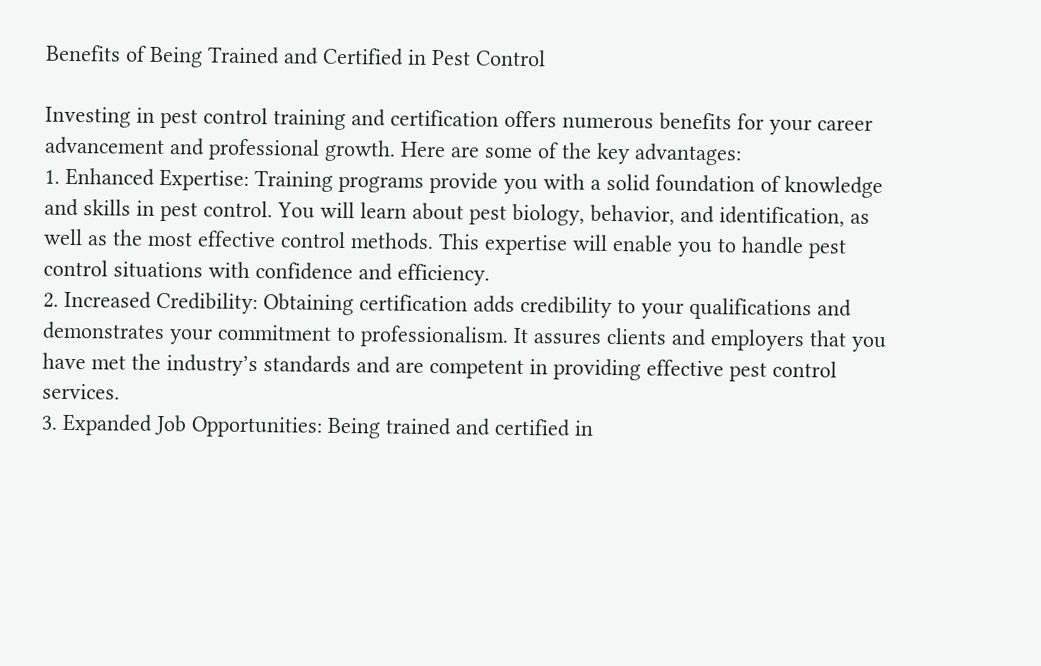Benefits of Being Trained and Certified in Pest Control

Investing in pest control training and certification offers numerous benefits for your career advancement and professional growth. Here are some of the key advantages:
1. Enhanced Expertise: Training programs provide you with a solid foundation of knowledge and skills in pest control. You will learn about pest biology, behavior, and identification, as well as the most effective control methods. This expertise will enable you to handle pest control situations with confidence and efficiency.
2. Increased Credibility: Obtaining certification adds credibility to your qualifications and demonstrates your commitment to professionalism. It assures clients and employers that you have met the industry’s standards and are competent in providing effective pest control services.
3. Expanded Job Opportunities: Being trained and certified in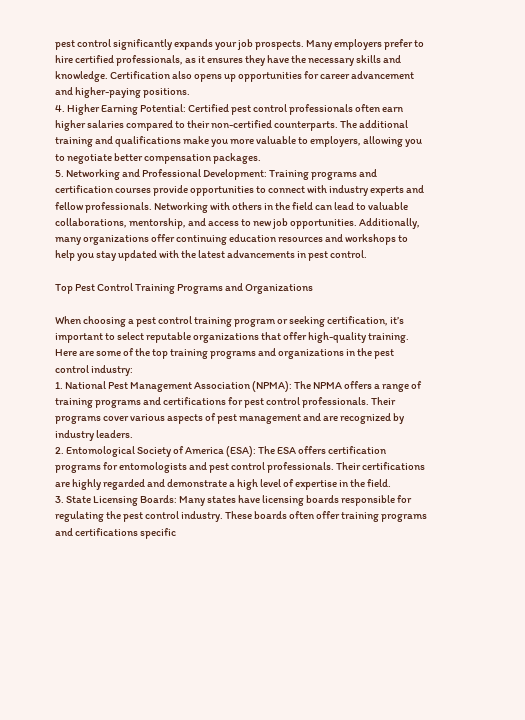pest control significantly expands your job prospects. Many employers prefer to hire certified professionals, as it ensures they have the necessary skills and knowledge. Certification also opens up opportunities for career advancement and higher-paying positions.
4. Higher Earning Potential: Certified pest control professionals often earn higher salaries compared to their non-certified counterparts. The additional training and qualifications make you more valuable to employers, allowing you to negotiate better compensation packages.
5. Networking and Professional Development: Training programs and certification courses provide opportunities to connect with industry experts and fellow professionals. Networking with others in the field can lead to valuable collaborations, mentorship, and access to new job opportunities. Additionally, many organizations offer continuing education resources and workshops to help you stay updated with the latest advancements in pest control.

Top Pest Control Training Programs and Organizations

When choosing a pest control training program or seeking certification, it’s important to select reputable organizations that offer high-quality training. Here are some of the top training programs and organizations in the pest control industry:
1. National Pest Management Association (NPMA): The NPMA offers a range of training programs and certifications for pest control professionals. Their programs cover various aspects of pest management and are recognized by industry leaders.
2. Entomological Society of America (ESA): The ESA offers certification programs for entomologists and pest control professionals. Their certifications are highly regarded and demonstrate a high level of expertise in the field.
3. State Licensing Boards: Many states have licensing boards responsible for regulating the pest control industry. These boards often offer training programs and certifications specific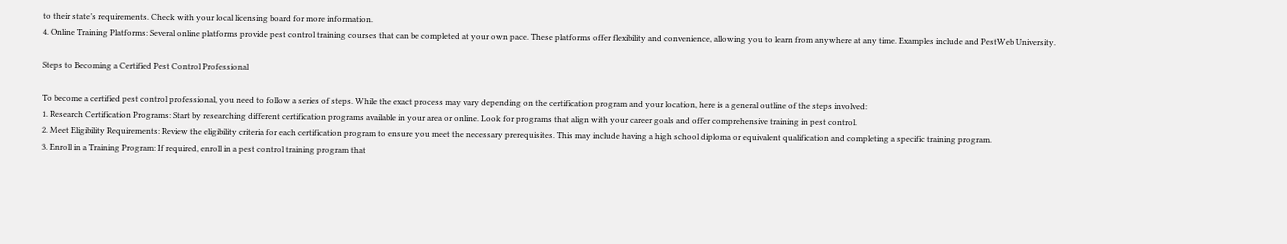to their state’s requirements. Check with your local licensing board for more information.
4. Online Training Platforms: Several online platforms provide pest control training courses that can be completed at your own pace. These platforms offer flexibility and convenience, allowing you to learn from anywhere at any time. Examples include and PestWeb University.

Steps to Becoming a Certified Pest Control Professional

To become a certified pest control professional, you need to follow a series of steps. While the exact process may vary depending on the certification program and your location, here is a general outline of the steps involved:
1. Research Certification Programs: Start by researching different certification programs available in your area or online. Look for programs that align with your career goals and offer comprehensive training in pest control.
2. Meet Eligibility Requirements: Review the eligibility criteria for each certification program to ensure you meet the necessary prerequisites. This may include having a high school diploma or equivalent qualification and completing a specific training program.
3. Enroll in a Training Program: If required, enroll in a pest control training program that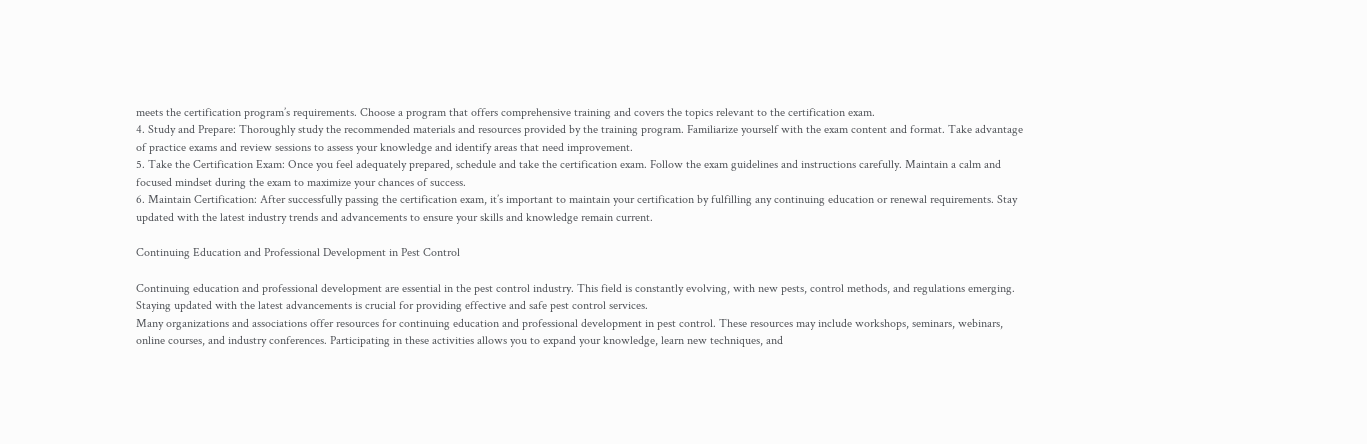meets the certification program’s requirements. Choose a program that offers comprehensive training and covers the topics relevant to the certification exam.
4. Study and Prepare: Thoroughly study the recommended materials and resources provided by the training program. Familiarize yourself with the exam content and format. Take advantage of practice exams and review sessions to assess your knowledge and identify areas that need improvement.
5. Take the Certification Exam: Once you feel adequately prepared, schedule and take the certification exam. Follow the exam guidelines and instructions carefully. Maintain a calm and focused mindset during the exam to maximize your chances of success.
6. Maintain Certification: After successfully passing the certification exam, it’s important to maintain your certification by fulfilling any continuing education or renewal requirements. Stay updated with the latest industry trends and advancements to ensure your skills and knowledge remain current.

Continuing Education and Professional Development in Pest Control

Continuing education and professional development are essential in the pest control industry. This field is constantly evolving, with new pests, control methods, and regulations emerging. Staying updated with the latest advancements is crucial for providing effective and safe pest control services.
Many organizations and associations offer resources for continuing education and professional development in pest control. These resources may include workshops, seminars, webinars, online courses, and industry conferences. Participating in these activities allows you to expand your knowledge, learn new techniques, and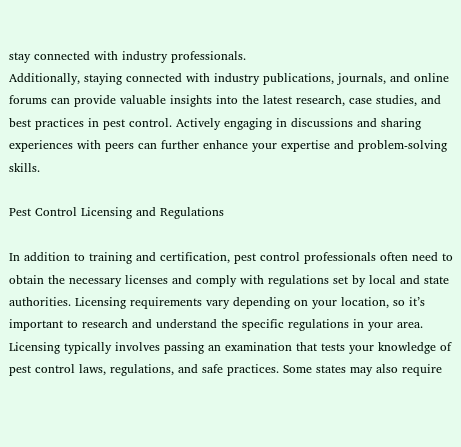stay connected with industry professionals.
Additionally, staying connected with industry publications, journals, and online forums can provide valuable insights into the latest research, case studies, and best practices in pest control. Actively engaging in discussions and sharing experiences with peers can further enhance your expertise and problem-solving skills.

Pest Control Licensing and Regulations

In addition to training and certification, pest control professionals often need to obtain the necessary licenses and comply with regulations set by local and state authorities. Licensing requirements vary depending on your location, so it’s important to research and understand the specific regulations in your area.
Licensing typically involves passing an examination that tests your knowledge of pest control laws, regulations, and safe practices. Some states may also require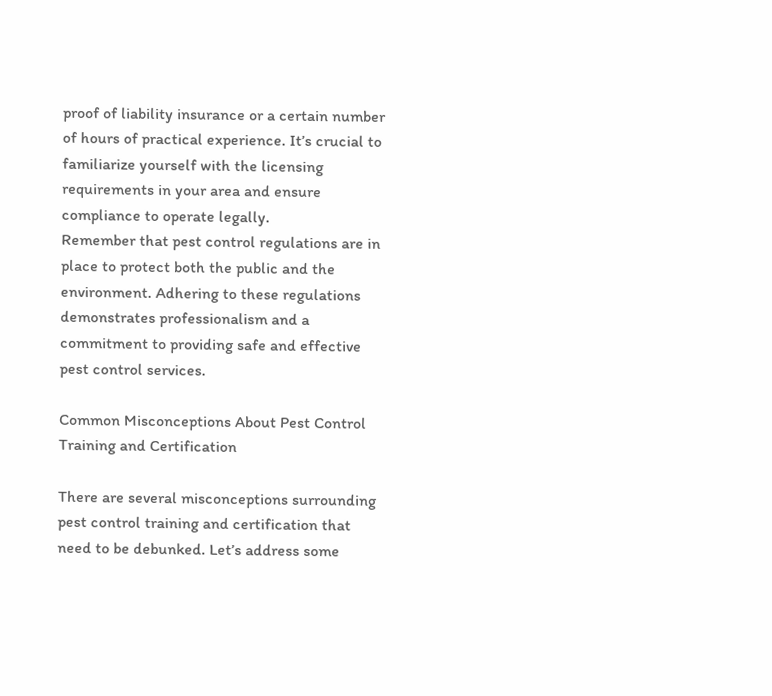proof of liability insurance or a certain number of hours of practical experience. It’s crucial to familiarize yourself with the licensing requirements in your area and ensure compliance to operate legally.
Remember that pest control regulations are in place to protect both the public and the environment. Adhering to these regulations demonstrates professionalism and a commitment to providing safe and effective pest control services.

Common Misconceptions About Pest Control Training and Certification

There are several misconceptions surrounding pest control training and certification that need to be debunked. Let’s address some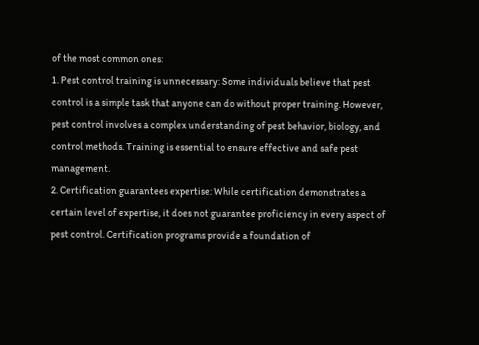of the most common ones:
1. Pest control training is unnecessary: Some individuals believe that pest control is a simple task that anyone can do without proper training. However, pest control involves a complex understanding of pest behavior, biology, and control methods. Training is essential to ensure effective and safe pest management.
2. Certification guarantees expertise: While certification demonstrates a certain level of expertise, it does not guarantee proficiency in every aspect of pest control. Certification programs provide a foundation of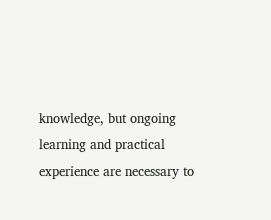knowledge, but ongoing learning and practical experience are necessary to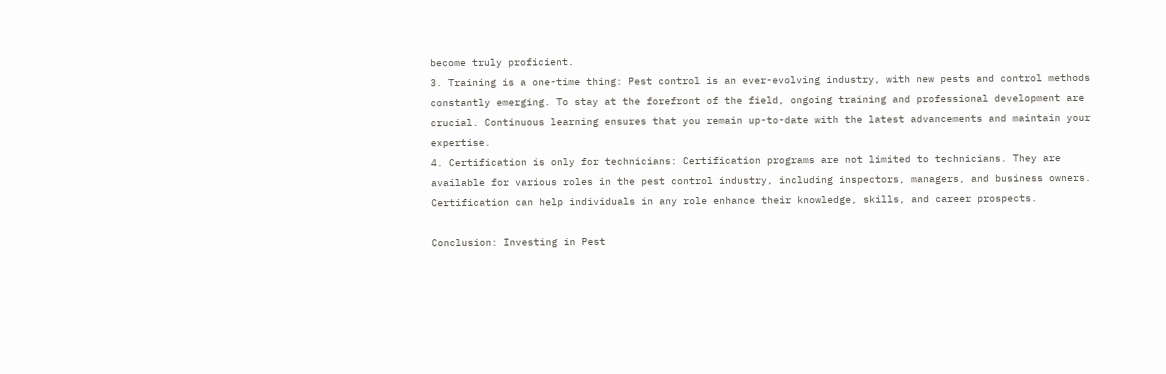become truly proficient.
3. Training is a one-time thing: Pest control is an ever-evolving industry, with new pests and control methods constantly emerging. To stay at the forefront of the field, ongoing training and professional development are crucial. Continuous learning ensures that you remain up-to-date with the latest advancements and maintain your expertise.
4. Certification is only for technicians: Certification programs are not limited to technicians. They are available for various roles in the pest control industry, including inspectors, managers, and business owners. Certification can help individuals in any role enhance their knowledge, skills, and career prospects.

Conclusion: Investing in Pest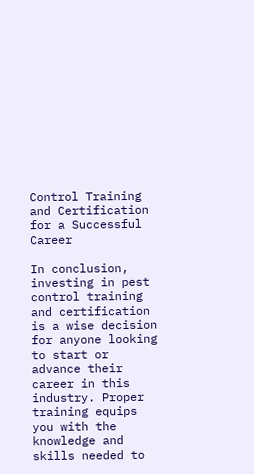Control Training and Certification for a Successful Career

In conclusion, investing in pest control training and certification is a wise decision for anyone looking to start or advance their career in this industry. Proper training equips you with the knowledge and skills needed to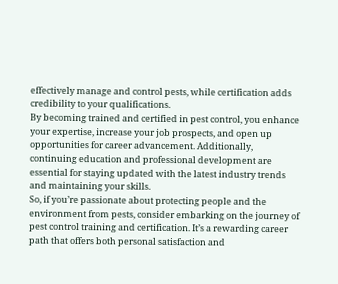effectively manage and control pests, while certification adds credibility to your qualifications.
By becoming trained and certified in pest control, you enhance your expertise, increase your job prospects, and open up opportunities for career advancement. Additionally, continuing education and professional development are essential for staying updated with the latest industry trends and maintaining your skills.
So, if you’re passionate about protecting people and the environment from pests, consider embarking on the journey of pest control training and certification. It’s a rewarding career path that offers both personal satisfaction and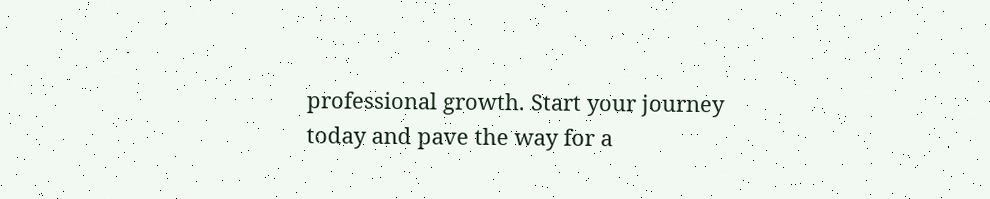professional growth. Start your journey today and pave the way for a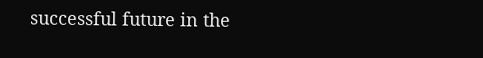successful future in the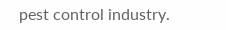pest control industry.